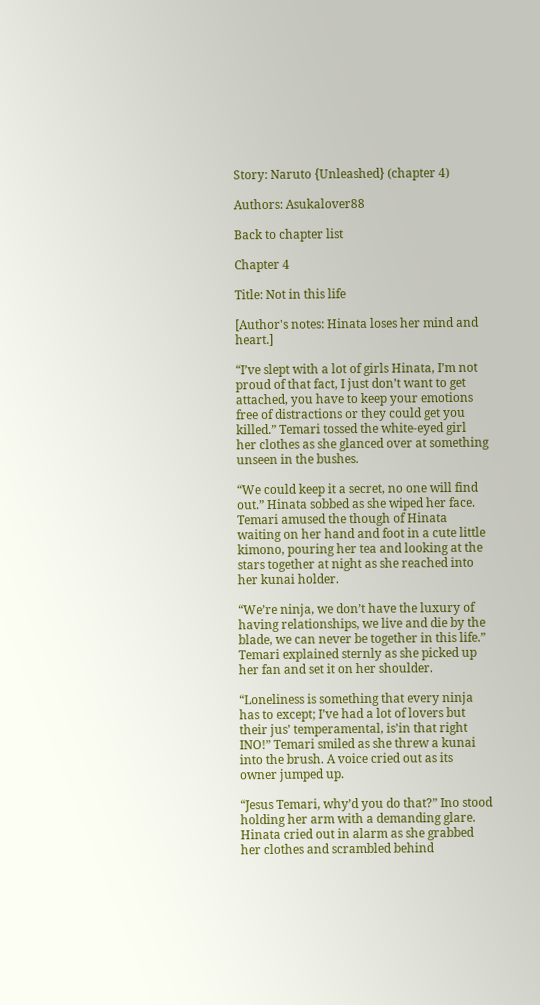Story: Naruto {Unleashed} (chapter 4)

Authors: Asukalover88

Back to chapter list

Chapter 4

Title: Not in this life

[Author's notes: Hinata loses her mind and heart.]

“I’ve slept with a lot of girls Hinata, I’m not proud of that fact, I just don’t want to get attached, you have to keep your emotions free of distractions or they could get you killed.” Temari tossed the white-eyed girl her clothes as she glanced over at something unseen in the bushes.

“We could keep it a secret, no one will find out.” Hinata sobbed as she wiped her face. Temari amused the though of Hinata waiting on her hand and foot in a cute little kimono, pouring her tea and looking at the stars together at night as she reached into her kunai holder.

“We’re ninja, we don’t have the luxury of having relationships, we live and die by the blade, we can never be together in this life.” Temari explained sternly as she picked up her fan and set it on her shoulder.

“Loneliness is something that every ninja has to except; I’ve had a lot of lovers but their jus’ temperamental, is’in that right INO!” Temari smiled as she threw a kunai into the brush. A voice cried out as its owner jumped up.

“Jesus Temari, why’d you do that?” Ino stood holding her arm with a demanding glare. Hinata cried out in alarm as she grabbed her clothes and scrambled behind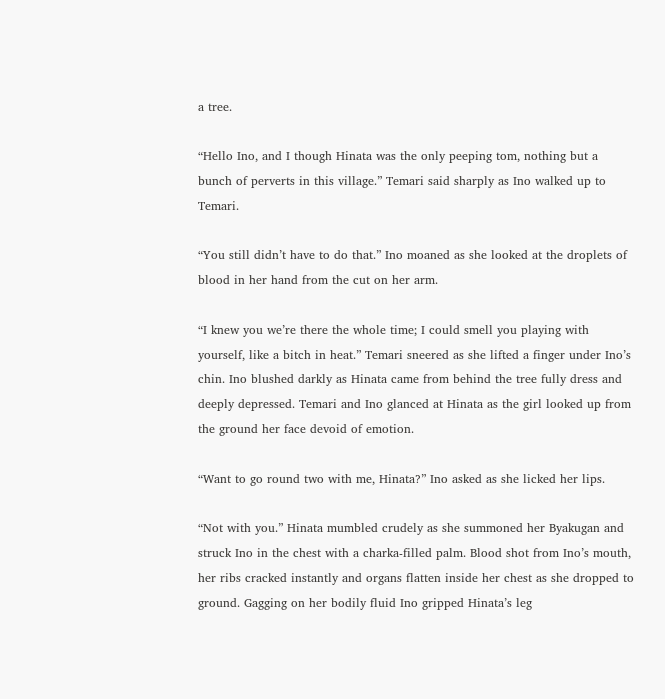a tree.

“Hello Ino, and I though Hinata was the only peeping tom, nothing but a bunch of perverts in this village.” Temari said sharply as Ino walked up to Temari.

“You still didn’t have to do that.” Ino moaned as she looked at the droplets of blood in her hand from the cut on her arm.

“I knew you we’re there the whole time; I could smell you playing with yourself, like a bitch in heat.” Temari sneered as she lifted a finger under Ino’s chin. Ino blushed darkly as Hinata came from behind the tree fully dress and deeply depressed. Temari and Ino glanced at Hinata as the girl looked up from the ground her face devoid of emotion.

“Want to go round two with me, Hinata?” Ino asked as she licked her lips.

“Not with you.” Hinata mumbled crudely as she summoned her Byakugan and struck Ino in the chest with a charka-filled palm. Blood shot from Ino’s mouth, her ribs cracked instantly and organs flatten inside her chest as she dropped to ground. Gagging on her bodily fluid Ino gripped Hinata’s leg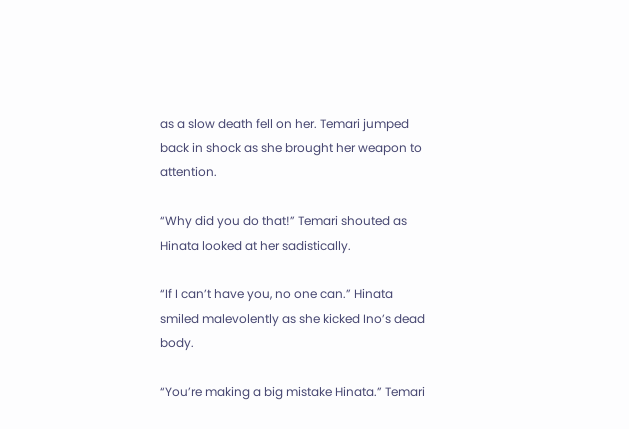as a slow death fell on her. Temari jumped back in shock as she brought her weapon to attention.

“Why did you do that!” Temari shouted as Hinata looked at her sadistically.

“If I can’t have you, no one can.” Hinata smiled malevolently as she kicked Ino’s dead body.

“You’re making a big mistake Hinata.” Temari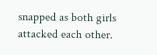snapped as both girls attacked each other.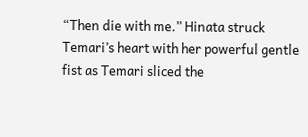“Then die with me.” Hinata struck Temari’s heart with her powerful gentle fist as Temari sliced the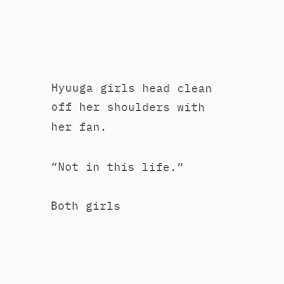Hyuuga girls head clean off her shoulders with her fan.

“Not in this life.”

Both girls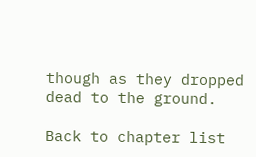though as they dropped dead to the ground.

Back to chapter list